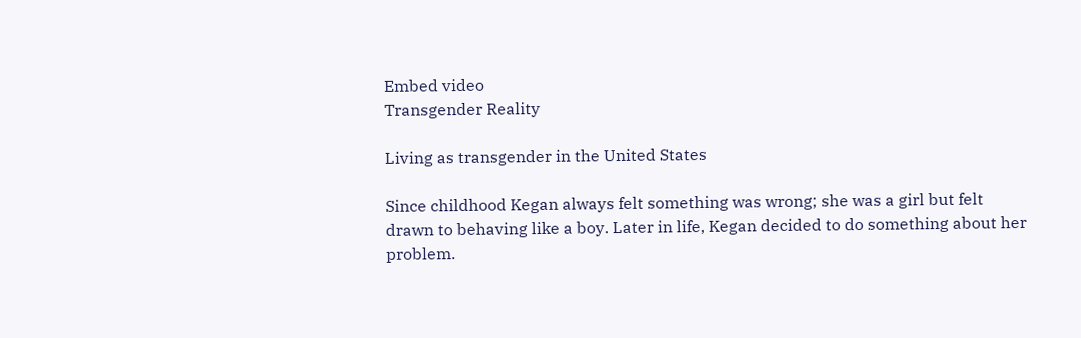Embed video
Transgender Reality

Living as transgender in the United States

Since childhood Kegan always felt something was wrong; she was a girl but felt drawn to behaving like a boy. Later in life, Kegan decided to do something about her problem.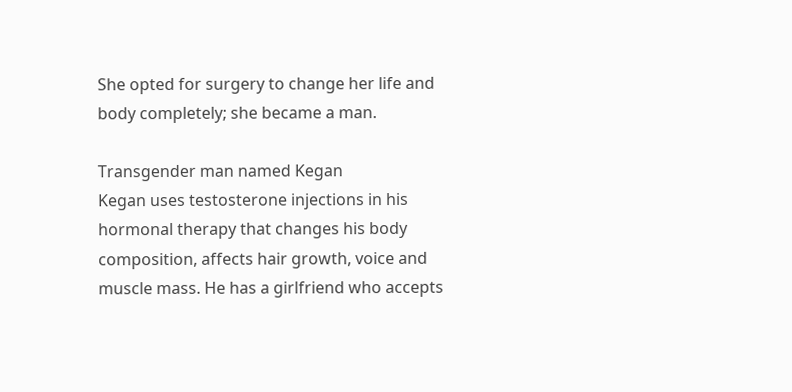She opted for surgery to change her life and body completely; she became a man.

Transgender man named Kegan
Kegan uses testosterone injections in his hormonal therapy that changes his body composition, affects hair growth, voice and muscle mass. He has a girlfriend who accepts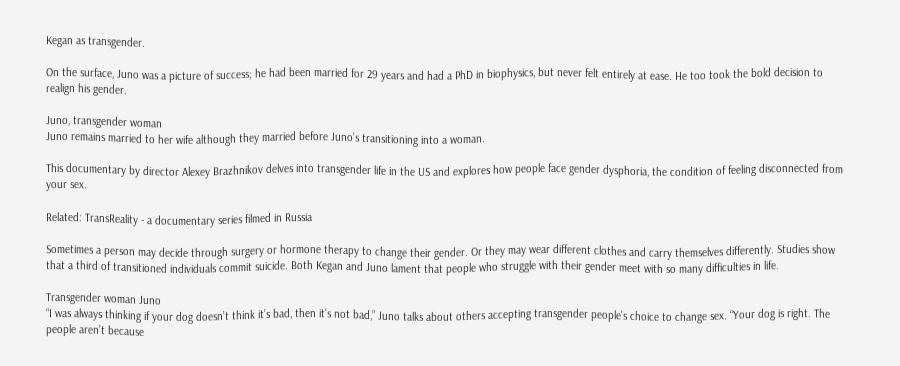Kegan as transgender.

On the surface, Juno was a picture of success; he had been married for 29 years and had a PhD in biophysics, but never felt entirely at ease. He too took the bold decision to realign his gender.

Juno, transgender woman
Juno remains married to her wife although they married before Juno’s transitioning into a woman.

This documentary by director Alexey Brazhnikov delves into transgender life in the US and explores how people face gender dysphoria, the condition of feeling disconnected from your sex.

Related: TransReality - a documentary series filmed in Russia

Sometimes a person may decide through surgery or hormone therapy to change their gender. Or they may wear different clothes and carry themselves differently. Studies show that a third of transitioned individuals commit suicide. Both Kegan and Juno lament that people who struggle with their gender meet with so many difficulties in life.

Transgender woman Juno
“I was always thinking if your dog doesn’t think it’s bad, then it’s not bad,” Juno talks about others accepting transgender people’s choice to change sex. “Your dog is right. The people aren’t because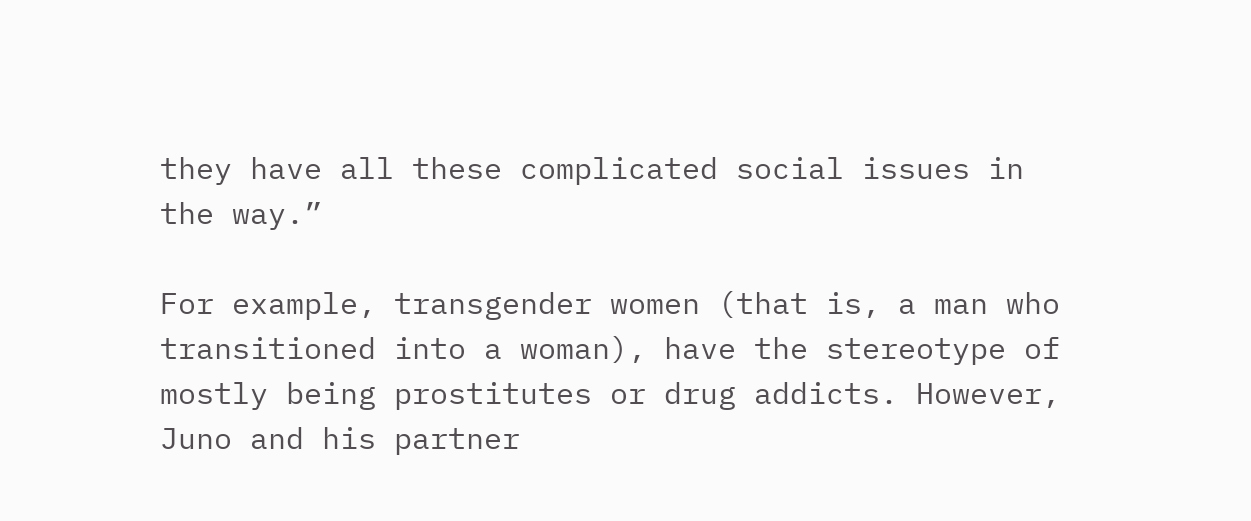they have all these complicated social issues in the way.”

For example, transgender women (that is, a man who transitioned into a woman), have the stereotype of mostly being prostitutes or drug addicts. However, Juno and his partner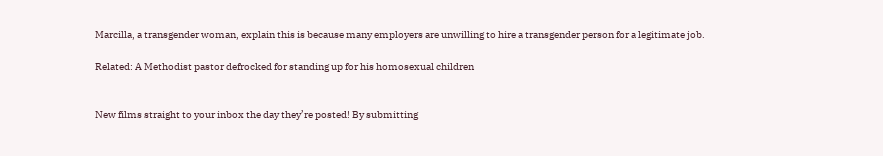Marcilla, a transgender woman, explain this is because many employers are unwilling to hire a transgender person for a legitimate job.

Related: A Methodist pastor defrocked for standing up for his homosexual children


New films straight to your inbox the day they’re posted! By submitting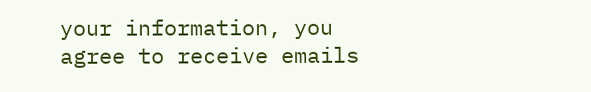your information, you agree to receive emails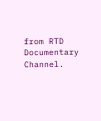from RTD Documentary Channel.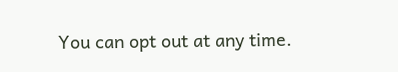You can opt out at any time.